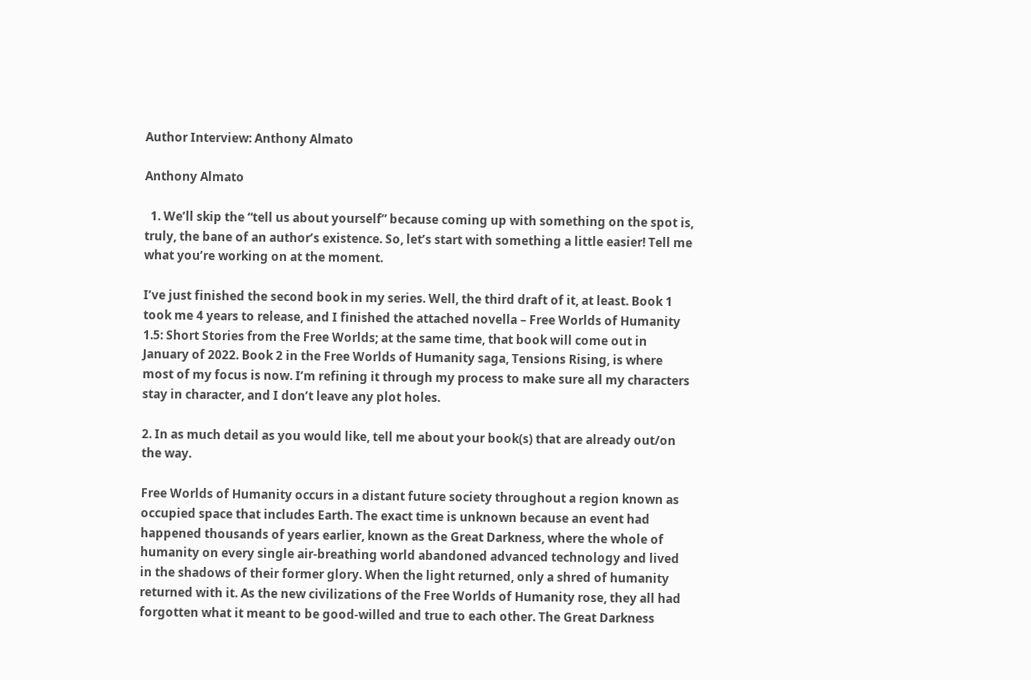Author Interview: Anthony Almato

Anthony Almato

  1. We’ll skip the “tell us about yourself” because coming up with something on the spot is, truly, the bane of an author’s existence. So, let’s start with something a little easier! Tell me what you’re working on at the moment.

I’ve just finished the second book in my series. Well, the third draft of it, at least. Book 1 took me 4 years to release, and I finished the attached novella – Free Worlds of Humanity 1.5: Short Stories from the Free Worlds; at the same time, that book will come out in January of 2022. Book 2 in the Free Worlds of Humanity saga, Tensions Rising, is where most of my focus is now. I’m refining it through my process to make sure all my characters stay in character, and I don’t leave any plot holes.

2. In as much detail as you would like, tell me about your book(s) that are already out/on the way.

Free Worlds of Humanity occurs in a distant future society throughout a region known as occupied space that includes Earth. The exact time is unknown because an event had happened thousands of years earlier, known as the Great Darkness, where the whole of humanity on every single air-breathing world abandoned advanced technology and lived in the shadows of their former glory. When the light returned, only a shred of humanity returned with it. As the new civilizations of the Free Worlds of Humanity rose, they all had forgotten what it meant to be good-willed and true to each other. The Great Darkness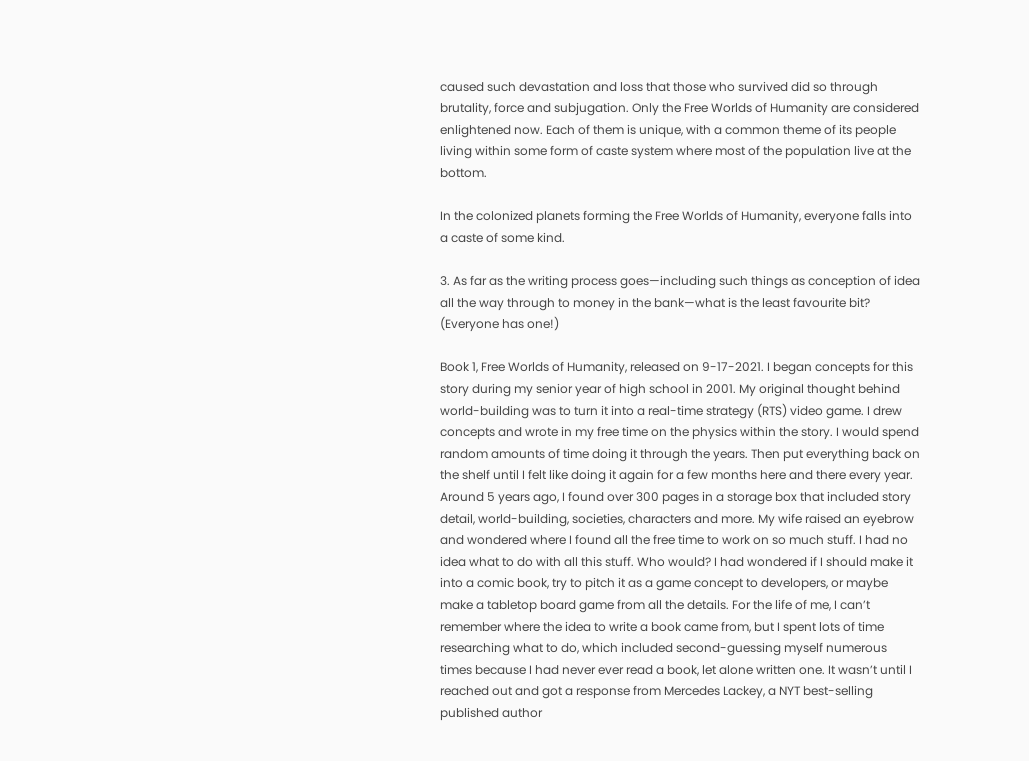caused such devastation and loss that those who survived did so through brutality, force and subjugation. Only the Free Worlds of Humanity are considered enlightened now. Each of them is unique, with a common theme of its people living within some form of caste system where most of the population live at the bottom.

In the colonized planets forming the Free Worlds of Humanity, everyone falls into a caste of some kind.

3. As far as the writing process goes—including such things as conception of idea all the way through to money in the bank—what is the least favourite bit? (Everyone has one!)

Book 1, Free Worlds of Humanity, released on 9-17-2021. I began concepts for this story during my senior year of high school in 2001. My original thought behind world-building was to turn it into a real-time strategy (RTS) video game. I drew concepts and wrote in my free time on the physics within the story. I would spend random amounts of time doing it through the years. Then put everything back on the shelf until I felt like doing it again for a few months here and there every year. Around 5 years ago, I found over 300 pages in a storage box that included story detail, world-building, societies, characters and more. My wife raised an eyebrow and wondered where I found all the free time to work on so much stuff. I had no idea what to do with all this stuff. Who would? I had wondered if I should make it into a comic book, try to pitch it as a game concept to developers, or maybe make a tabletop board game from all the details. For the life of me, I can’t remember where the idea to write a book came from, but I spent lots of time researching what to do, which included second-guessing myself numerous times because I had never ever read a book, let alone written one. It wasn’t until I reached out and got a response from Mercedes Lackey, a NYT best-selling published author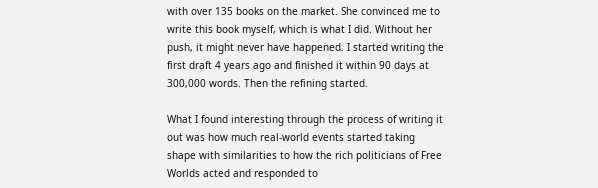with over 135 books on the market. She convinced me to write this book myself, which is what I did. Without her push, it might never have happened. I started writing the first draft 4 years ago and finished it within 90 days at 300,000 words. Then the refining started.

What I found interesting through the process of writing it out was how much real-world events started taking shape with similarities to how the rich politicians of Free Worlds acted and responded to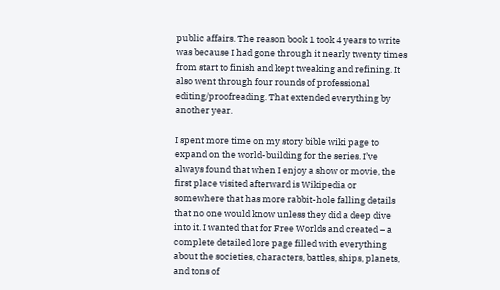public affairs. The reason book 1 took 4 years to write was because I had gone through it nearly twenty times from start to finish and kept tweaking and refining. It also went through four rounds of professional editing/proofreading. That extended everything by another year.

I spent more time on my story bible wiki page to expand on the world-building for the series. I’ve always found that when I enjoy a show or movie, the first place visited afterward is Wikipedia or somewhere that has more rabbit-hole falling details that no one would know unless they did a deep dive into it. I wanted that for Free Worlds and created – a complete detailed lore page filled with everything about the societies, characters, battles, ships, planets, and tons of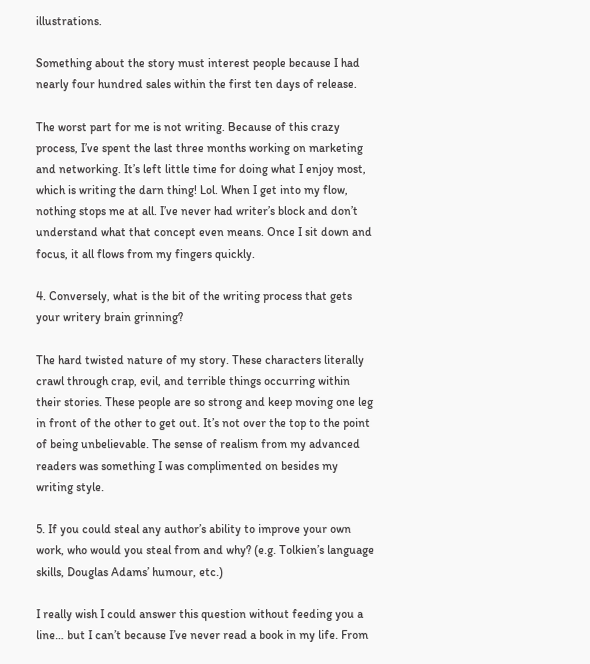illustrations.

Something about the story must interest people because I had nearly four hundred sales within the first ten days of release.

The worst part for me is not writing. Because of this crazy process, I’ve spent the last three months working on marketing and networking. It’s left little time for doing what I enjoy most, which is writing the darn thing! Lol. When I get into my flow, nothing stops me at all. I’ve never had writer’s block and don’t understand what that concept even means. Once I sit down and focus, it all flows from my fingers quickly.

4. Conversely, what is the bit of the writing process that gets your writery brain grinning?

The hard twisted nature of my story. These characters literally crawl through crap, evil, and terrible things occurring within their stories. These people are so strong and keep moving one leg in front of the other to get out. It’s not over the top to the point of being unbelievable. The sense of realism from my advanced readers was something I was complimented on besides my writing style.

5. If you could steal any author’s ability to improve your own work, who would you steal from and why? (e.g. Tolkien’s language skills, Douglas Adams’ humour, etc.)

I really wish I could answer this question without feeding you a line… but I can’t because I’ve never read a book in my life. From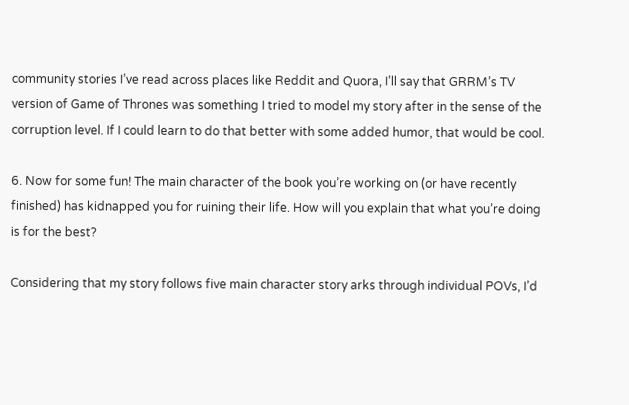community stories I’ve read across places like Reddit and Quora, I’ll say that GRRM’s TV version of Game of Thrones was something I tried to model my story after in the sense of the corruption level. If I could learn to do that better with some added humor, that would be cool.

6. Now for some fun! The main character of the book you’re working on (or have recently finished) has kidnapped you for ruining their life. How will you explain that what you’re doing is for the best?

Considering that my story follows five main character story arks through individual POVs, I’d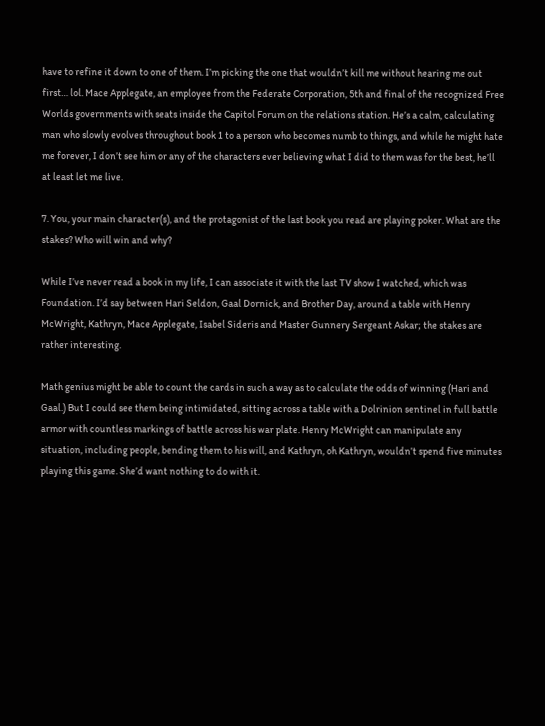have to refine it down to one of them. I’m picking the one that wouldn’t kill me without hearing me out first… lol. Mace Applegate, an employee from the Federate Corporation, 5th and final of the recognized Free Worlds governments with seats inside the Capitol Forum on the relations station. He’s a calm, calculating man who slowly evolves throughout book 1 to a person who becomes numb to things, and while he might hate me forever, I don’t see him or any of the characters ever believing what I did to them was for the best, he’ll at least let me live.

7. You, your main character(s), and the protagonist of the last book you read are playing poker. What are the stakes? Who will win and why?

While I’ve never read a book in my life, I can associate it with the last TV show I watched, which was Foundation. I’d say between Hari Seldon, Gaal Dornick, and Brother Day, around a table with Henry McWright, Kathryn, Mace Applegate, Isabel Sideris and Master Gunnery Sergeant Askar; the stakes are rather interesting.

Math genius might be able to count the cards in such a way as to calculate the odds of winning (Hari and Gaal.) But I could see them being intimidated, sitting across a table with a Dolrinion sentinel in full battle armor with countless markings of battle across his war plate. Henry McWright can manipulate any situation, including people, bending them to his will, and Kathryn, oh Kathryn, wouldn’t spend five minutes playing this game. She’d want nothing to do with it.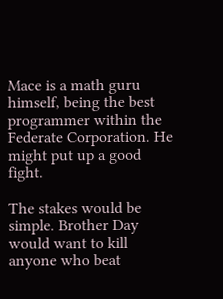Mace is a math guru himself, being the best programmer within the Federate Corporation. He might put up a good fight.

The stakes would be simple. Brother Day would want to kill anyone who beat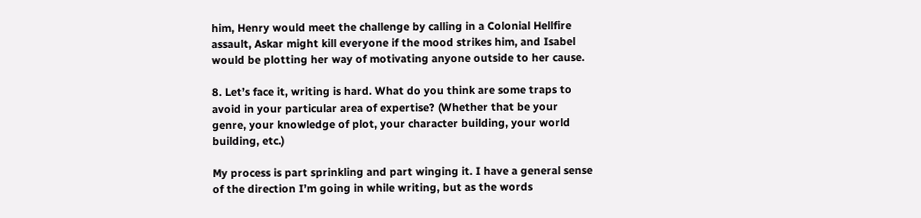him, Henry would meet the challenge by calling in a Colonial Hellfire assault, Askar might kill everyone if the mood strikes him, and Isabel would be plotting her way of motivating anyone outside to her cause.

8. Let’s face it, writing is hard. What do you think are some traps to avoid in your particular area of expertise? (Whether that be your genre, your knowledge of plot, your character building, your world building, etc.)

My process is part sprinkling and part winging it. I have a general sense of the direction I’m going in while writing, but as the words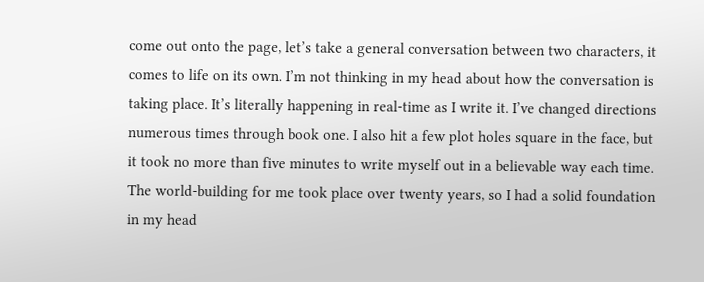come out onto the page, let’s take a general conversation between two characters, it comes to life on its own. I’m not thinking in my head about how the conversation is taking place. It’s literally happening in real-time as I write it. I’ve changed directions numerous times through book one. I also hit a few plot holes square in the face, but it took no more than five minutes to write myself out in a believable way each time. The world-building for me took place over twenty years, so I had a solid foundation in my head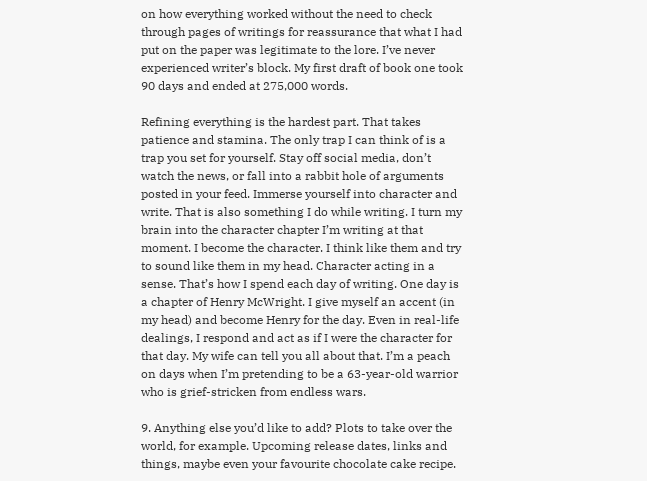on how everything worked without the need to check through pages of writings for reassurance that what I had put on the paper was legitimate to the lore. I’ve never experienced writer’s block. My first draft of book one took 90 days and ended at 275,000 words.

Refining everything is the hardest part. That takes patience and stamina. The only trap I can think of is a trap you set for yourself. Stay off social media, don’t watch the news, or fall into a rabbit hole of arguments posted in your feed. Immerse yourself into character and write. That is also something I do while writing. I turn my brain into the character chapter I’m writing at that moment. I become the character. I think like them and try to sound like them in my head. Character acting in a sense. That’s how I spend each day of writing. One day is a chapter of Henry McWright. I give myself an accent (in my head) and become Henry for the day. Even in real-life dealings, I respond and act as if I were the character for that day. My wife can tell you all about that. I’m a peach on days when I’m pretending to be a 63-year-old warrior who is grief-stricken from endless wars.

9. Anything else you’d like to add? Plots to take over the world, for example. Upcoming release dates, links and things, maybe even your favourite chocolate cake recipe.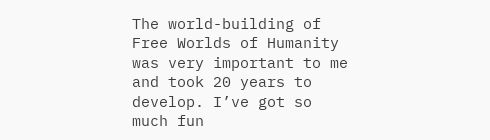The world-building of Free Worlds of Humanity was very important to me and took 20 years to develop. I’ve got so much fun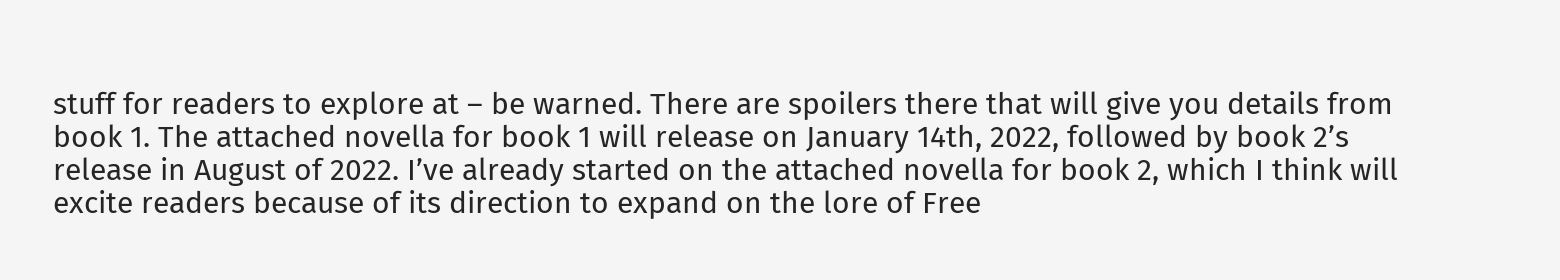stuff for readers to explore at – be warned. There are spoilers there that will give you details from book 1. The attached novella for book 1 will release on January 14th, 2022, followed by book 2’s release in August of 2022. I’ve already started on the attached novella for book 2, which I think will excite readers because of its direction to expand on the lore of Free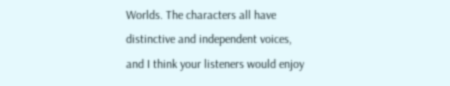Worlds. The characters all have distinctive and independent voices, and I think your listeners would enjoy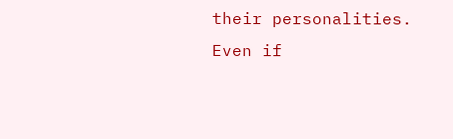their personalities. Even if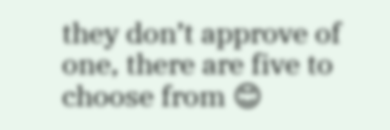they don’t approve of one, there are five to choose from 😊